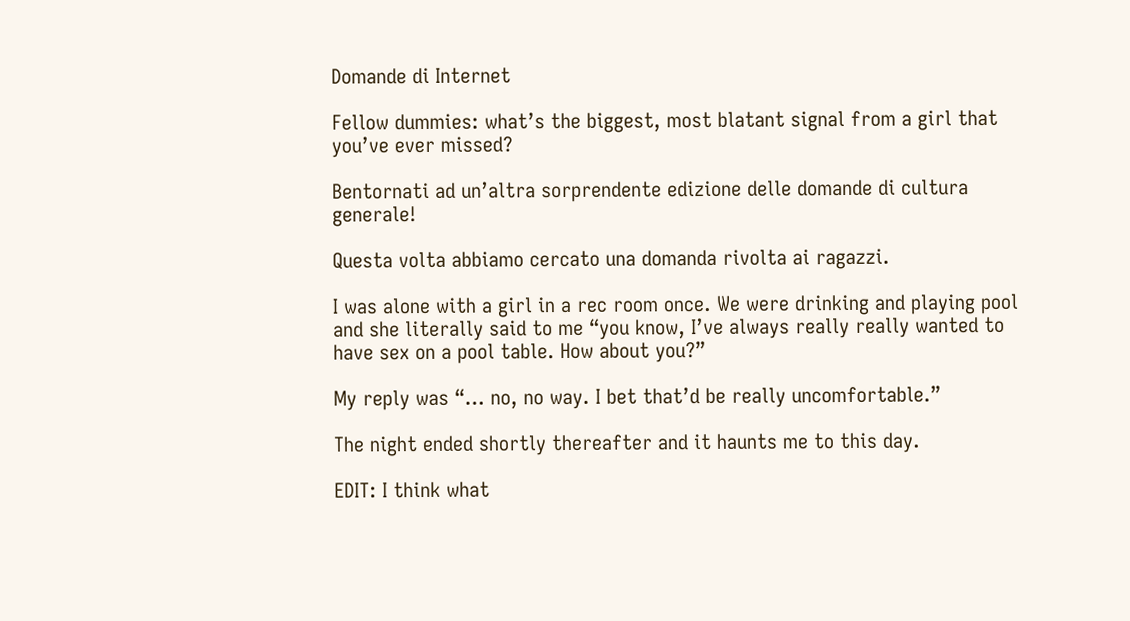Domande di Internet

Fellow dummies: what’s the biggest, most blatant signal from a girl that you’ve ever missed?

Bentornati ad un’altra sorprendente edizione delle domande di cultura generale!

Questa volta abbiamo cercato una domanda rivolta ai ragazzi.

I was alone with a girl in a rec room once. We were drinking and playing pool and she literally said to me “you know, I’ve always really really wanted to have sex on a pool table. How about you?”

My reply was “… no, no way. I bet that’d be really uncomfortable.”

The night ended shortly thereafter and it haunts me to this day.

EDIT: I think what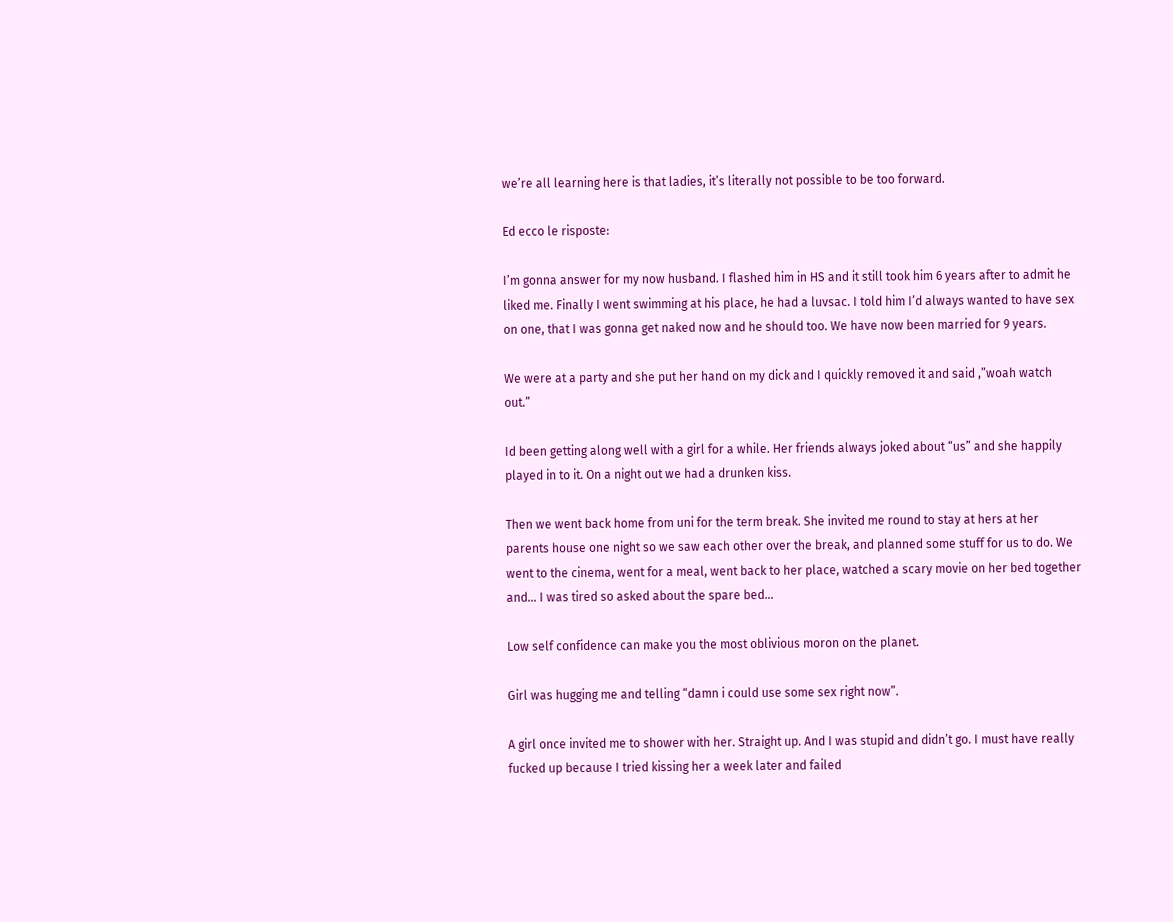we’re all learning here is that ladies, it’s literally not possible to be too forward.

Ed ecco le risposte:

I’m gonna answer for my now husband. I flashed him in HS and it still took him 6 years after to admit he liked me. Finally I went swimming at his place, he had a luvsac. I told him I’d always wanted to have sex on one, that I was gonna get naked now and he should too. We have now been married for 9 years.

We were at a party and she put her hand on my dick and I quickly removed it and said ,”woah watch out.”

Id been getting along well with a girl for a while. Her friends always joked about “us” and she happily played in to it. On a night out we had a drunken kiss.

Then we went back home from uni for the term break. She invited me round to stay at hers at her parents house one night so we saw each other over the break, and planned some stuff for us to do. We went to the cinema, went for a meal, went back to her place, watched a scary movie on her bed together and… I was tired so asked about the spare bed…

Low self confidence can make you the most oblivious moron on the planet.

Girl was hugging me and telling “damn i could use some sex right now”.

A girl once invited me to shower with her. Straight up. And I was stupid and didn’t go. I must have really fucked up because I tried kissing her a week later and failed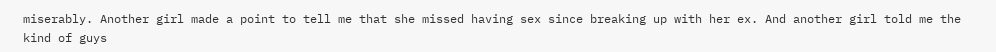miserably. Another girl made a point to tell me that she missed having sex since breaking up with her ex. And another girl told me the kind of guys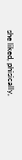she liked, phisically,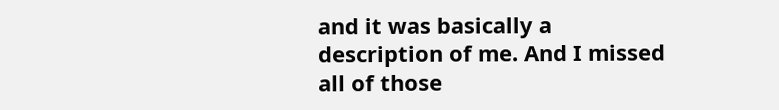and it was basically a description of me. And I missed all of those